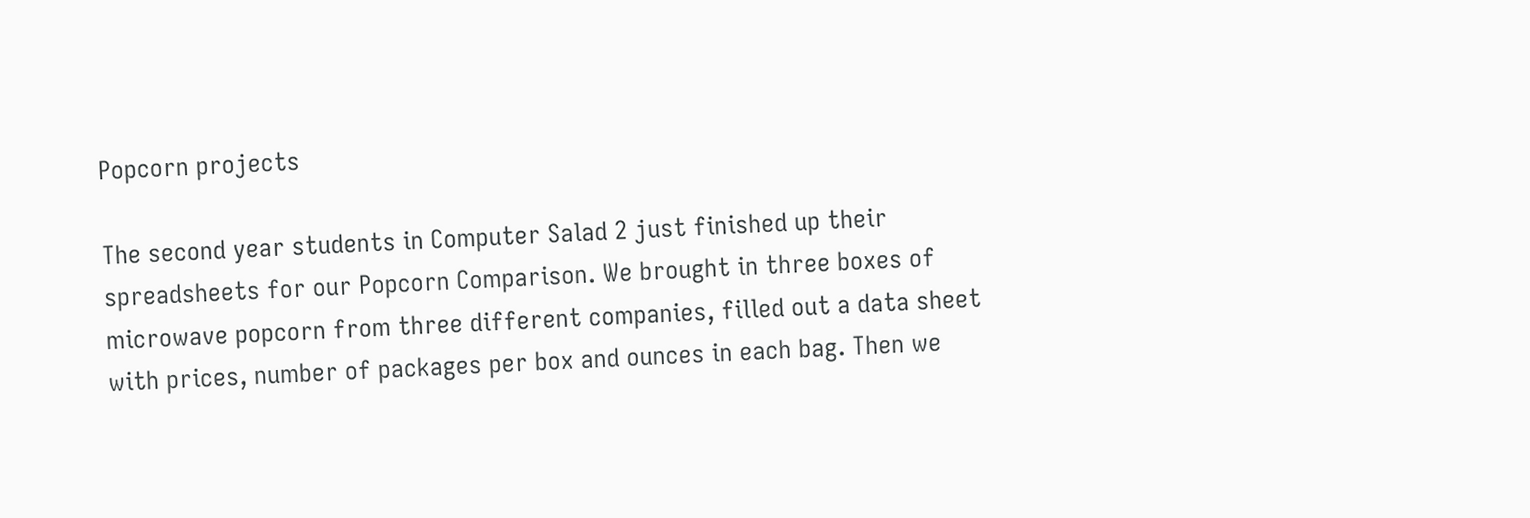Popcorn projects

The second year students in Computer Salad 2 just finished up their spreadsheets for our Popcorn Comparison. We brought in three boxes of microwave popcorn from three different companies, filled out a data sheet with prices, number of packages per box and ounces in each bag. Then we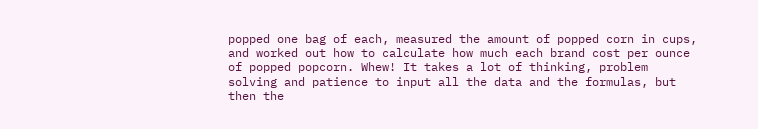popped one bag of each, measured the amount of popped corn in cups, and worked out how to calculate how much each brand cost per ounce of popped popcorn. Whew! It takes a lot of thinking, problem solving and patience to input all the data and the formulas, but then the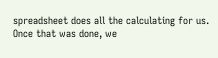spreadsheet does all the calculating for us. Once that was done, we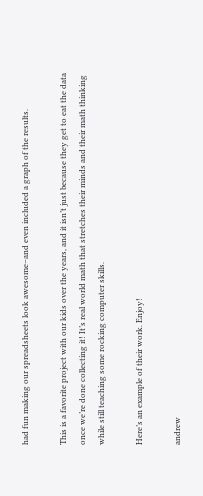had fun making our spreadsheets look awesome–and even included a graph of the results.

This is a favorite project with our kids over the years, and it isn’t just because they get to eat the data once we’re done collecting it! It’s real world math that stretches their minds and their math thinking while still teaching some rocking computer skills.

Here’s an example of their work. Enjoy!

andrew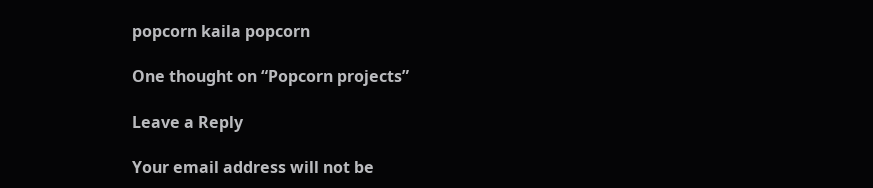popcorn kaila popcorn

One thought on “Popcorn projects”

Leave a Reply

Your email address will not be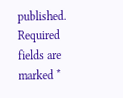published. Required fields are marked *